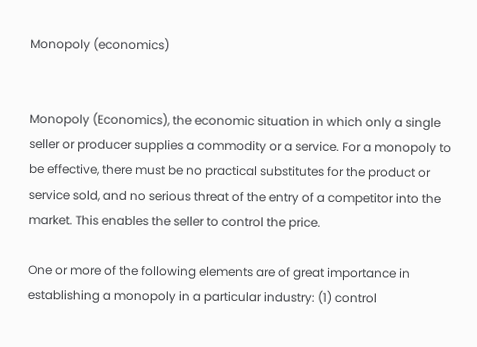Monopoly (economics)


Monopoly (Economics), the economic situation in which only a single seller or producer supplies a commodity or a service. For a monopoly to be effective, there must be no practical substitutes for the product or service sold, and no serious threat of the entry of a competitor into the market. This enables the seller to control the price.

One or more of the following elements are of great importance in establishing a monopoly in a particular industry: (1) control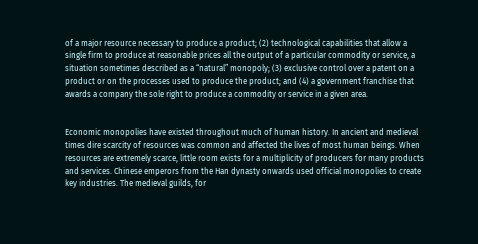of a major resource necessary to produce a product; (2) technological capabilities that allow a single firm to produce at reasonable prices all the output of a particular commodity or service, a situation sometimes described as a “natural” monopoly; (3) exclusive control over a patent on a product or on the processes used to produce the product; and (4) a government franchise that awards a company the sole right to produce a commodity or service in a given area.


Economic monopolies have existed throughout much of human history. In ancient and medieval times dire scarcity of resources was common and affected the lives of most human beings. When resources are extremely scarce, little room exists for a multiplicity of producers for many products and services. Chinese emperors from the Han dynasty onwards used official monopolies to create key industries. The medieval guilds, for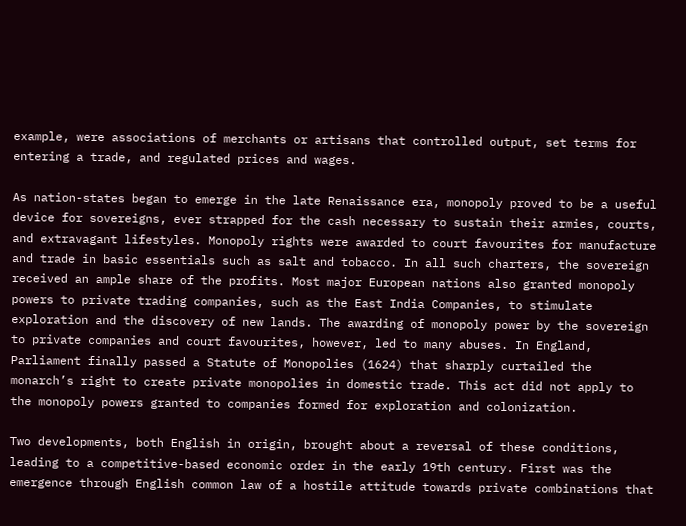example, were associations of merchants or artisans that controlled output, set terms for entering a trade, and regulated prices and wages.

As nation-states began to emerge in the late Renaissance era, monopoly proved to be a useful device for sovereigns, ever strapped for the cash necessary to sustain their armies, courts, and extravagant lifestyles. Monopoly rights were awarded to court favourites for manufacture and trade in basic essentials such as salt and tobacco. In all such charters, the sovereign received an ample share of the profits. Most major European nations also granted monopoly powers to private trading companies, such as the East India Companies, to stimulate exploration and the discovery of new lands. The awarding of monopoly power by the sovereign to private companies and court favourites, however, led to many abuses. In England, Parliament finally passed a Statute of Monopolies (1624) that sharply curtailed the monarch’s right to create private monopolies in domestic trade. This act did not apply to the monopoly powers granted to companies formed for exploration and colonization.

Two developments, both English in origin, brought about a reversal of these conditions, leading to a competitive-based economic order in the early 19th century. First was the emergence through English common law of a hostile attitude towards private combinations that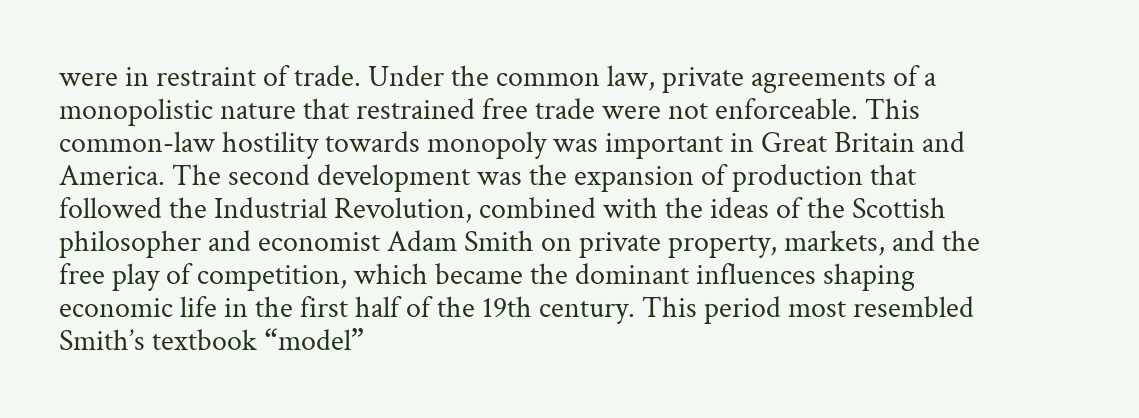were in restraint of trade. Under the common law, private agreements of a monopolistic nature that restrained free trade were not enforceable. This common-law hostility towards monopoly was important in Great Britain and America. The second development was the expansion of production that followed the Industrial Revolution, combined with the ideas of the Scottish philosopher and economist Adam Smith on private property, markets, and the free play of competition, which became the dominant influences shaping economic life in the first half of the 19th century. This period most resembled Smith’s textbook “model”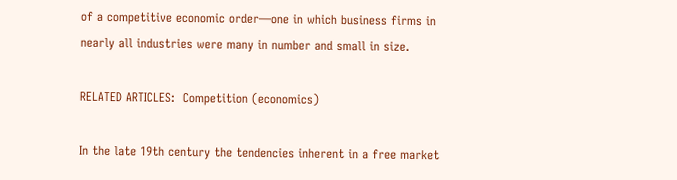of a competitive economic order—one in which business firms in nearly all industries were many in number and small in size.

RELATED ARTICLES:  Competition (economics)

In the late 19th century the tendencies inherent in a free market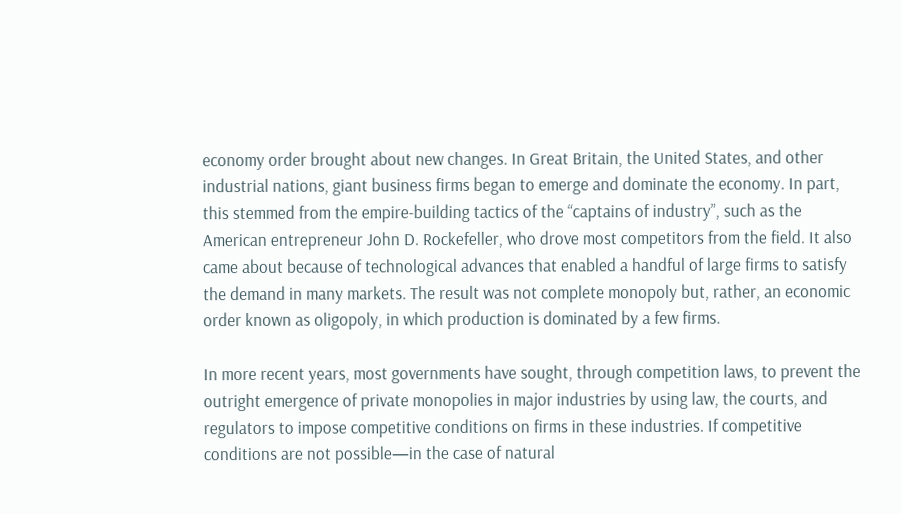economy order brought about new changes. In Great Britain, the United States, and other industrial nations, giant business firms began to emerge and dominate the economy. In part, this stemmed from the empire-building tactics of the “captains of industry”, such as the American entrepreneur John D. Rockefeller, who drove most competitors from the field. It also came about because of technological advances that enabled a handful of large firms to satisfy the demand in many markets. The result was not complete monopoly but, rather, an economic order known as oligopoly, in which production is dominated by a few firms.

In more recent years, most governments have sought, through competition laws, to prevent the outright emergence of private monopolies in major industries by using law, the courts, and regulators to impose competitive conditions on firms in these industries. If competitive conditions are not possible—in the case of natural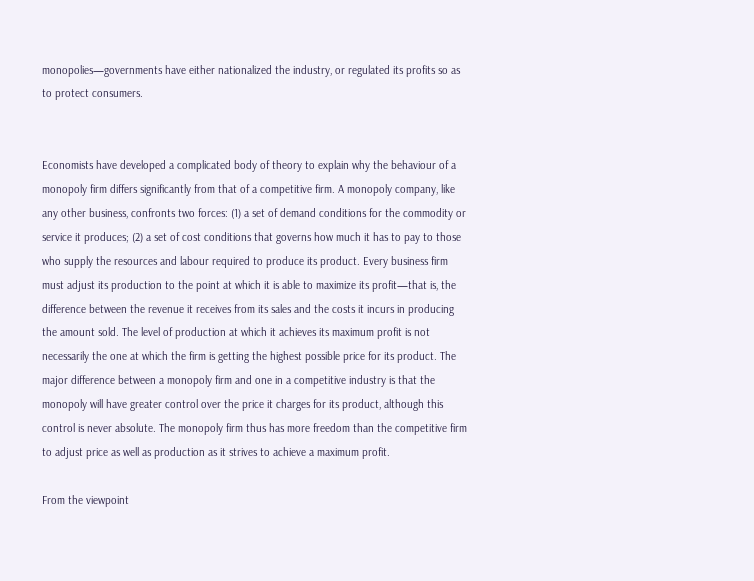monopolies—governments have either nationalized the industry, or regulated its profits so as to protect consumers.


Economists have developed a complicated body of theory to explain why the behaviour of a monopoly firm differs significantly from that of a competitive firm. A monopoly company, like any other business, confronts two forces: (1) a set of demand conditions for the commodity or service it produces; (2) a set of cost conditions that governs how much it has to pay to those who supply the resources and labour required to produce its product. Every business firm must adjust its production to the point at which it is able to maximize its profit—that is, the difference between the revenue it receives from its sales and the costs it incurs in producing the amount sold. The level of production at which it achieves its maximum profit is not necessarily the one at which the firm is getting the highest possible price for its product. The major difference between a monopoly firm and one in a competitive industry is that the monopoly will have greater control over the price it charges for its product, although this control is never absolute. The monopoly firm thus has more freedom than the competitive firm to adjust price as well as production as it strives to achieve a maximum profit.

From the viewpoint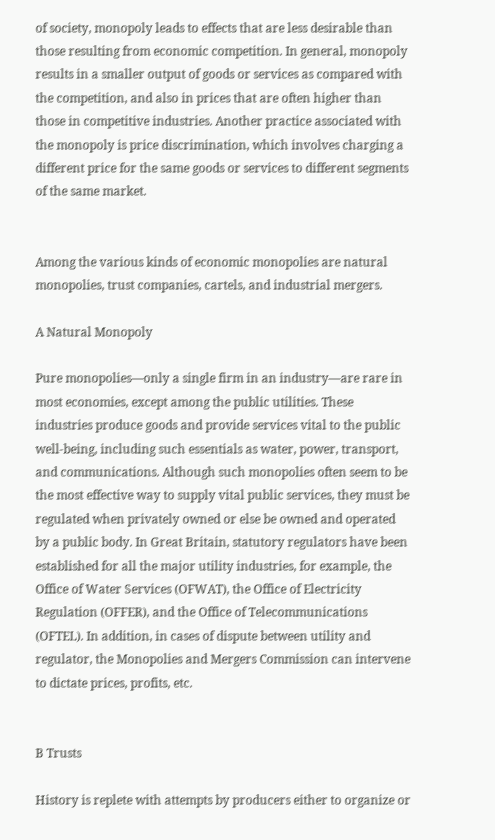of society, monopoly leads to effects that are less desirable than those resulting from economic competition. In general, monopoly results in a smaller output of goods or services as compared with the competition, and also in prices that are often higher than those in competitive industries. Another practice associated with the monopoly is price discrimination, which involves charging a different price for the same goods or services to different segments of the same market.


Among the various kinds of economic monopolies are natural monopolies, trust companies, cartels, and industrial mergers.

A Natural Monopoly

Pure monopolies—only a single firm in an industry—are rare in most economies, except among the public utilities. These industries produce goods and provide services vital to the public well-being, including such essentials as water, power, transport, and communications. Although such monopolies often seem to be the most effective way to supply vital public services, they must be regulated when privately owned or else be owned and operated by a public body. In Great Britain, statutory regulators have been established for all the major utility industries, for example, the Office of Water Services (OFWAT), the Office of Electricity Regulation (OFFER), and the Office of Telecommunications (OFTEL). In addition, in cases of dispute between utility and regulator, the Monopolies and Mergers Commission can intervene to dictate prices, profits, etc.


B Trusts

History is replete with attempts by producers either to organize or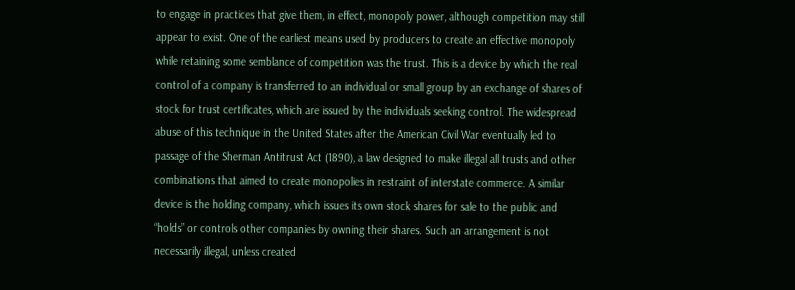to engage in practices that give them, in effect, monopoly power, although competition may still appear to exist. One of the earliest means used by producers to create an effective monopoly while retaining some semblance of competition was the trust. This is a device by which the real control of a company is transferred to an individual or small group by an exchange of shares of stock for trust certificates, which are issued by the individuals seeking control. The widespread abuse of this technique in the United States after the American Civil War eventually led to passage of the Sherman Antitrust Act (1890), a law designed to make illegal all trusts and other combinations that aimed to create monopolies in restraint of interstate commerce. A similar device is the holding company, which issues its own stock shares for sale to the public and “holds” or controls other companies by owning their shares. Such an arrangement is not necessarily illegal, unless created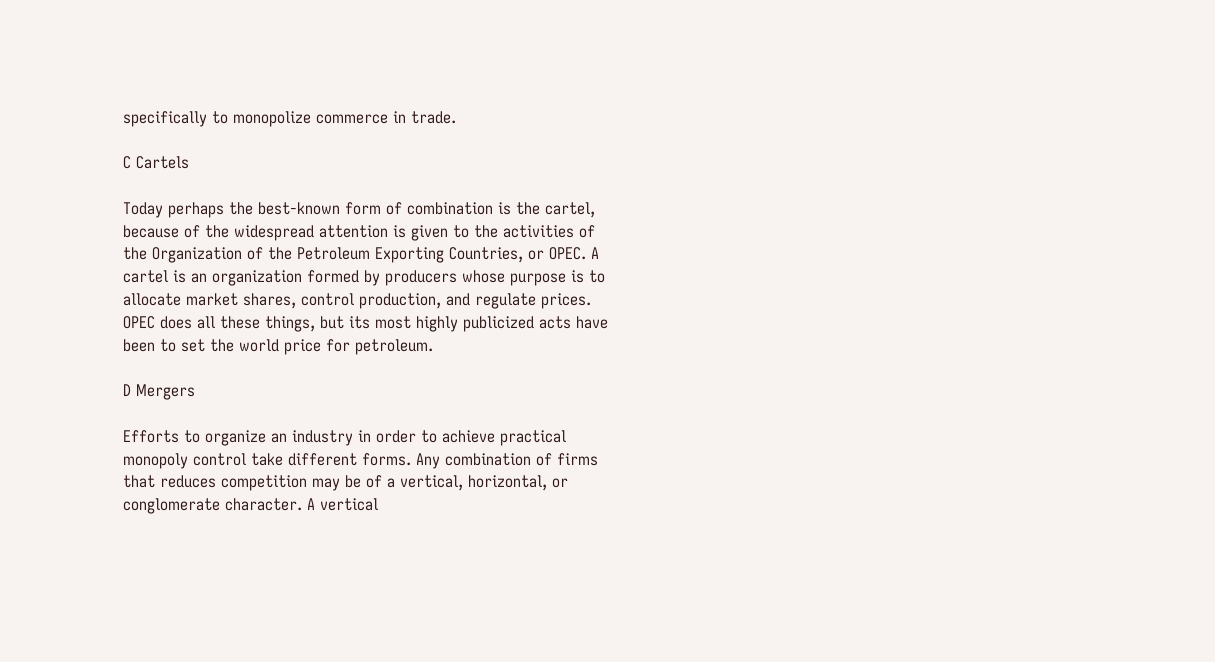specifically to monopolize commerce in trade.

C Cartels

Today perhaps the best-known form of combination is the cartel, because of the widespread attention is given to the activities of the Organization of the Petroleum Exporting Countries, or OPEC. A cartel is an organization formed by producers whose purpose is to allocate market shares, control production, and regulate prices. OPEC does all these things, but its most highly publicized acts have been to set the world price for petroleum.

D Mergers

Efforts to organize an industry in order to achieve practical monopoly control take different forms. Any combination of firms that reduces competition may be of a vertical, horizontal, or conglomerate character. A vertical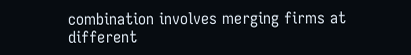combination involves merging firms at different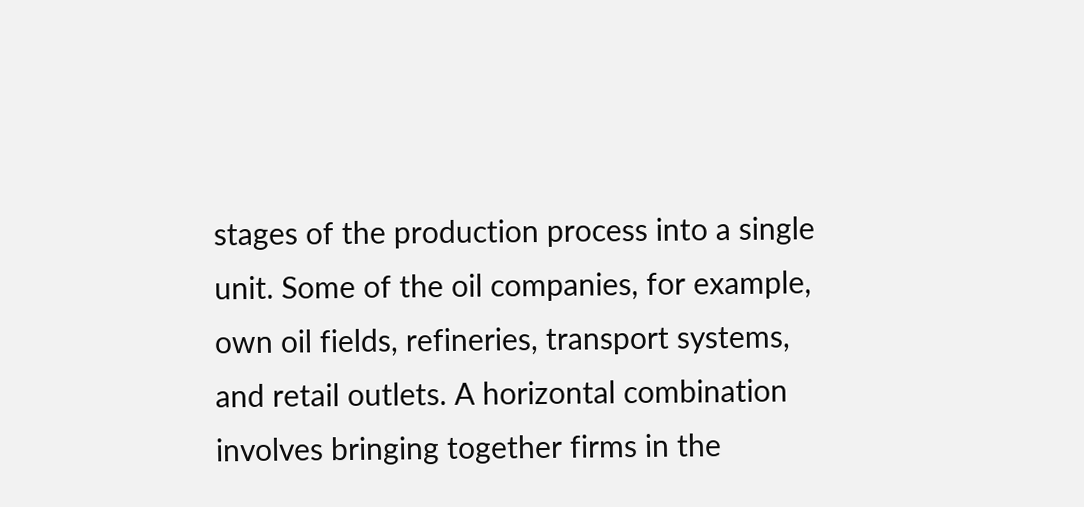stages of the production process into a single unit. Some of the oil companies, for example, own oil fields, refineries, transport systems, and retail outlets. A horizontal combination involves bringing together firms in the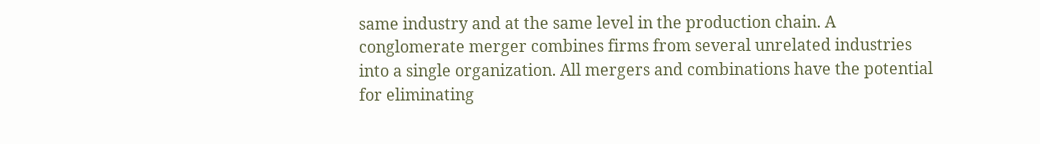same industry and at the same level in the production chain. A conglomerate merger combines firms from several unrelated industries into a single organization. All mergers and combinations have the potential for eliminating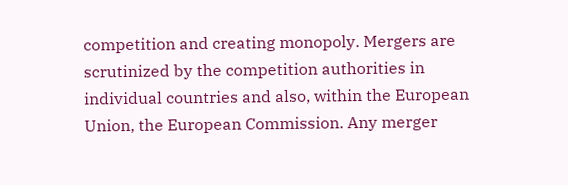competition and creating monopoly. Mergers are scrutinized by the competition authorities in individual countries and also, within the European Union, the European Commission. Any merger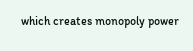which creates monopoly power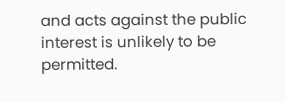and acts against the public interest is unlikely to be permitted.